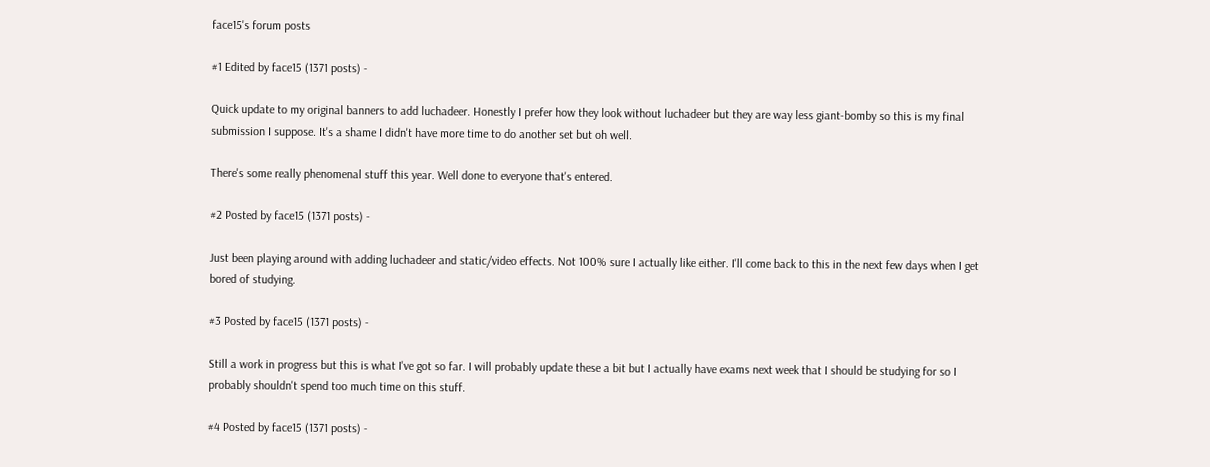face15's forum posts

#1 Edited by face15 (1371 posts) -

Quick update to my original banners to add luchadeer. Honestly I prefer how they look without luchadeer but they are way less giant-bomby so this is my final submission I suppose. It's a shame I didn't have more time to do another set but oh well.

There's some really phenomenal stuff this year. Well done to everyone that's entered.

#2 Posted by face15 (1371 posts) -

Just been playing around with adding luchadeer and static/video effects. Not 100% sure I actually like either. I'll come back to this in the next few days when I get bored of studying.

#3 Posted by face15 (1371 posts) -

Still a work in progress but this is what I've got so far. I will probably update these a bit but I actually have exams next week that I should be studying for so I probably shouldn't spend too much time on this stuff.

#4 Posted by face15 (1371 posts) -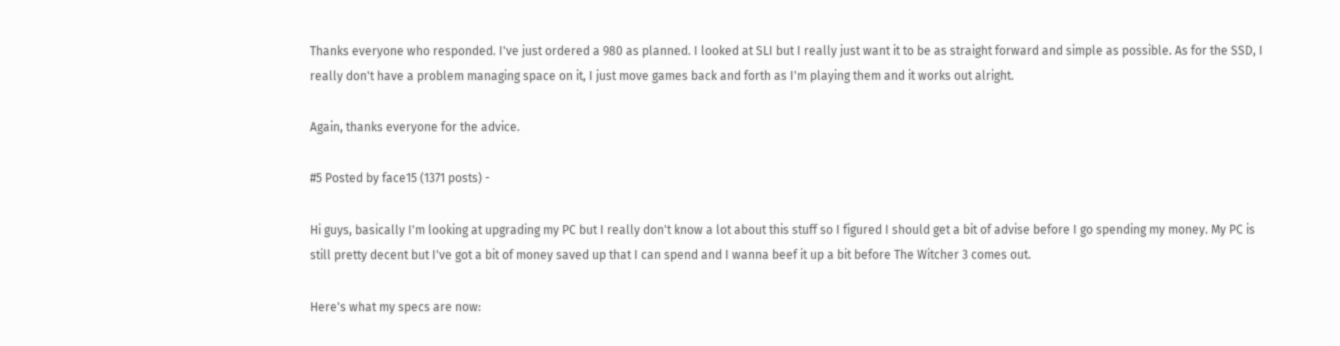Thanks everyone who responded. I've just ordered a 980 as planned. I looked at SLI but I really just want it to be as straight forward and simple as possible. As for the SSD, I really don't have a problem managing space on it, I just move games back and forth as I'm playing them and it works out alright.

Again, thanks everyone for the advice.

#5 Posted by face15 (1371 posts) -

Hi guys, basically I'm looking at upgrading my PC but I really don't know a lot about this stuff so I figured I should get a bit of advise before I go spending my money. My PC is still pretty decent but I've got a bit of money saved up that I can spend and I wanna beef it up a bit before The Witcher 3 comes out.

Here's what my specs are now: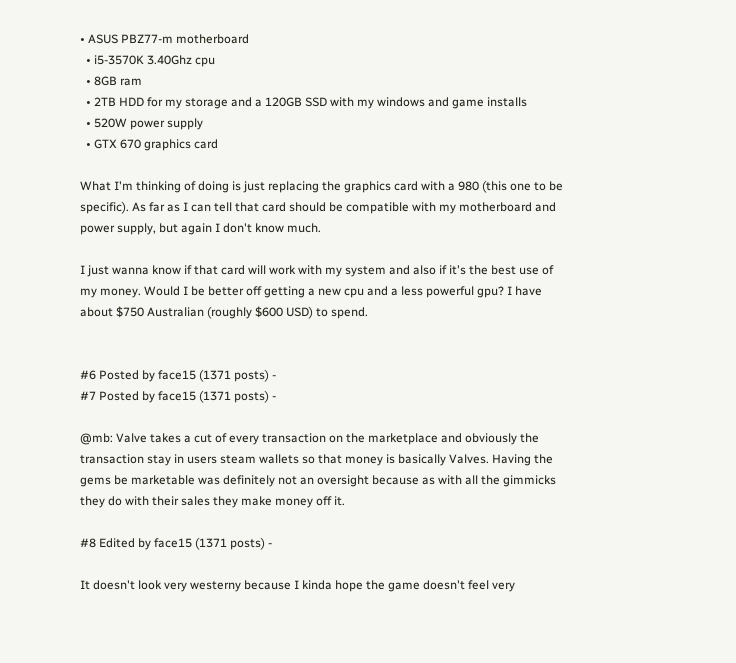• ASUS PBZ77-m motherboard
  • i5-3570K 3.40Ghz cpu
  • 8GB ram
  • 2TB HDD for my storage and a 120GB SSD with my windows and game installs
  • 520W power supply
  • GTX 670 graphics card

What I'm thinking of doing is just replacing the graphics card with a 980 (this one to be specific). As far as I can tell that card should be compatible with my motherboard and power supply, but again I don't know much.

I just wanna know if that card will work with my system and also if it's the best use of my money. Would I be better off getting a new cpu and a less powerful gpu? I have about $750 Australian (roughly $600 USD) to spend.


#6 Posted by face15 (1371 posts) -
#7 Posted by face15 (1371 posts) -

@mb: Valve takes a cut of every transaction on the marketplace and obviously the transaction stay in users steam wallets so that money is basically Valves. Having the gems be marketable was definitely not an oversight because as with all the gimmicks they do with their sales they make money off it.

#8 Edited by face15 (1371 posts) -

It doesn't look very westerny because I kinda hope the game doesn't feel very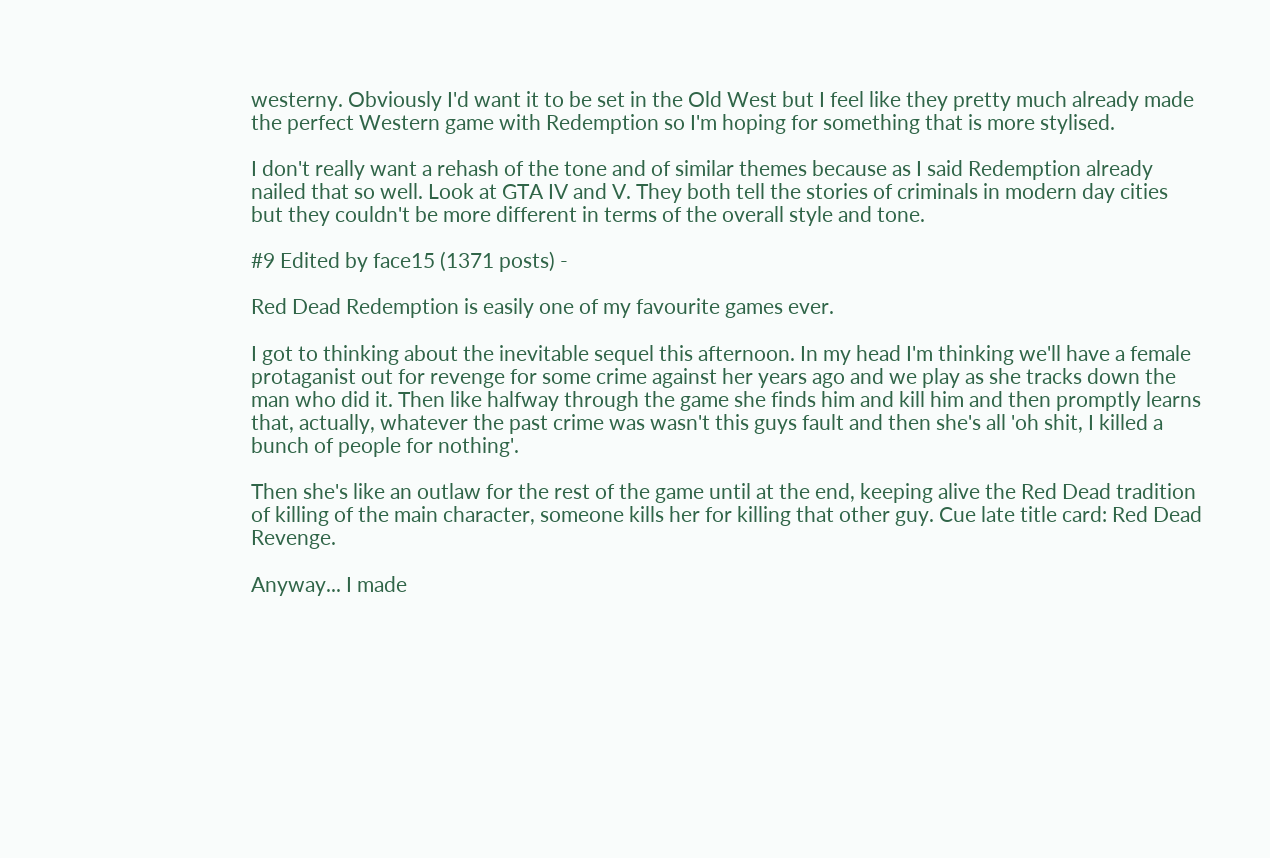westerny. Obviously I'd want it to be set in the Old West but I feel like they pretty much already made the perfect Western game with Redemption so I'm hoping for something that is more stylised.

I don't really want a rehash of the tone and of similar themes because as I said Redemption already nailed that so well. Look at GTA IV and V. They both tell the stories of criminals in modern day cities but they couldn't be more different in terms of the overall style and tone.

#9 Edited by face15 (1371 posts) -

Red Dead Redemption is easily one of my favourite games ever.

I got to thinking about the inevitable sequel this afternoon. In my head I'm thinking we'll have a female protaganist out for revenge for some crime against her years ago and we play as she tracks down the man who did it. Then like halfway through the game she finds him and kill him and then promptly learns that, actually, whatever the past crime was wasn't this guys fault and then she's all 'oh shit, I killed a bunch of people for nothing'.

Then she's like an outlaw for the rest of the game until at the end, keeping alive the Red Dead tradition of killing of the main character, someone kills her for killing that other guy. Cue late title card: Red Dead Revenge.

Anyway... I made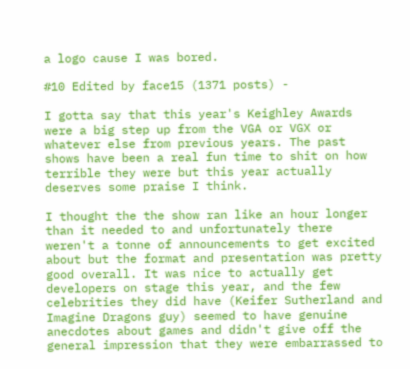a logo cause I was bored.

#10 Edited by face15 (1371 posts) -

I gotta say that this year's Keighley Awards were a big step up from the VGA or VGX or whatever else from previous years. The past shows have been a real fun time to shit on how terrible they were but this year actually deserves some praise I think.

I thought the the show ran like an hour longer than it needed to and unfortunately there weren't a tonne of announcements to get excited about but the format and presentation was pretty good overall. It was nice to actually get developers on stage this year, and the few celebrities they did have (Keifer Sutherland and Imagine Dragons guy) seemed to have genuine anecdotes about games and didn't give off the general impression that they were embarrassed to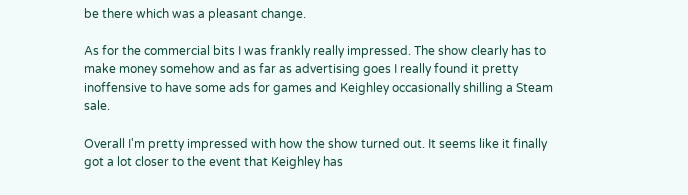be there which was a pleasant change.

As for the commercial bits I was frankly really impressed. The show clearly has to make money somehow and as far as advertising goes I really found it pretty inoffensive to have some ads for games and Keighley occasionally shilling a Steam sale.

Overall I'm pretty impressed with how the show turned out. It seems like it finally got a lot closer to the event that Keighley has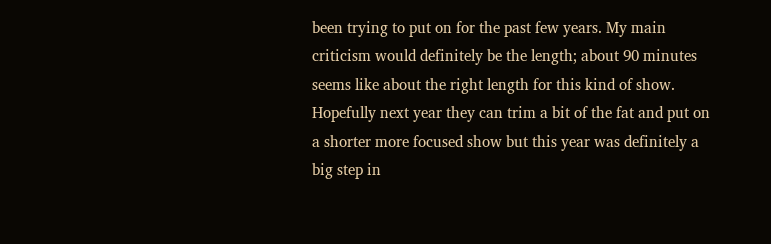been trying to put on for the past few years. My main criticism would definitely be the length; about 90 minutes seems like about the right length for this kind of show. Hopefully next year they can trim a bit of the fat and put on a shorter more focused show but this year was definitely a big step in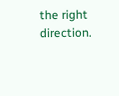the right direction.